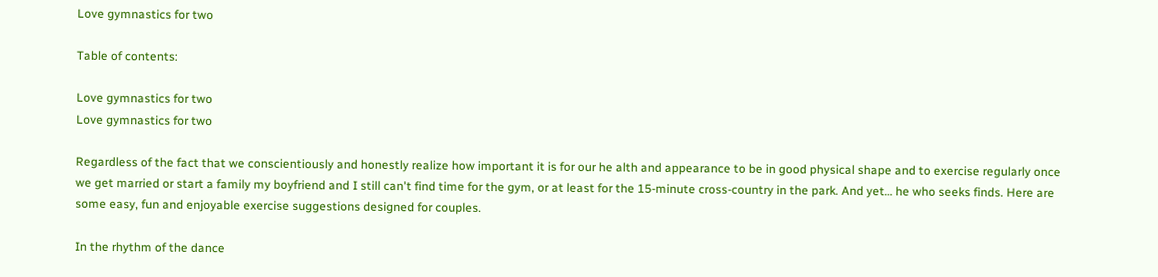Love gymnastics for two

Table of contents:

Love gymnastics for two
Love gymnastics for two

Regardless of the fact that we conscientiously and honestly realize how important it is for our he alth and appearance to be in good physical shape and to exercise regularly once we get married or start a family my boyfriend and I still can't find time for the gym, or at least for the 15-minute cross-country in the park. And yet… he who seeks finds. Here are some easy, fun and enjoyable exercise suggestions designed for couples.

In the rhythm of the dance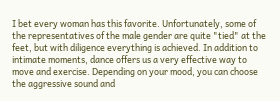I bet every woman has this favorite. Unfortunately, some of the representatives of the male gender are quite "tied" at the feet, but with diligence everything is achieved. In addition to intimate moments, dance offers us a very effective way to move and exercise. Depending on your mood, you can choose the aggressive sound and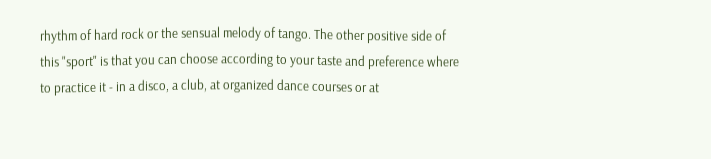rhythm of hard rock or the sensual melody of tango. The other positive side of this "sport" is that you can choose according to your taste and preference where to practice it - in a disco, a club, at organized dance courses or at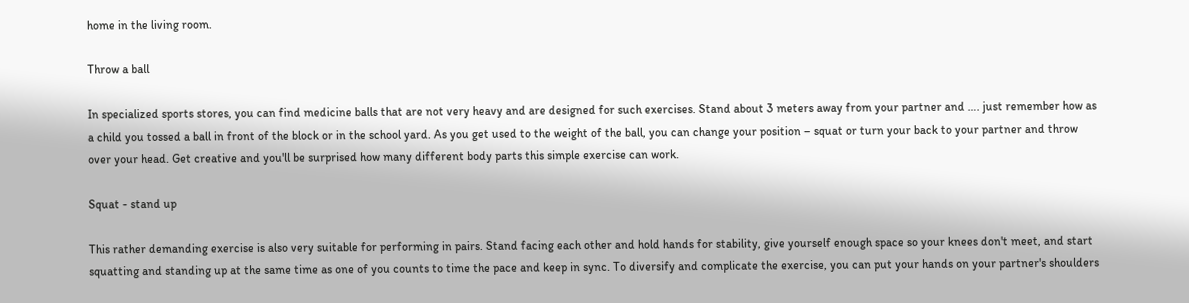home in the living room.

Throw a ball

In specialized sports stores, you can find medicine balls that are not very heavy and are designed for such exercises. Stand about 3 meters away from your partner and …. just remember how as a child you tossed a ball in front of the block or in the school yard. As you get used to the weight of the ball, you can change your position – squat or turn your back to your partner and throw over your head. Get creative and you'll be surprised how many different body parts this simple exercise can work.

Squat - stand up

This rather demanding exercise is also very suitable for performing in pairs. Stand facing each other and hold hands for stability, give yourself enough space so your knees don't meet, and start squatting and standing up at the same time as one of you counts to time the pace and keep in sync. To diversify and complicate the exercise, you can put your hands on your partner's shoulders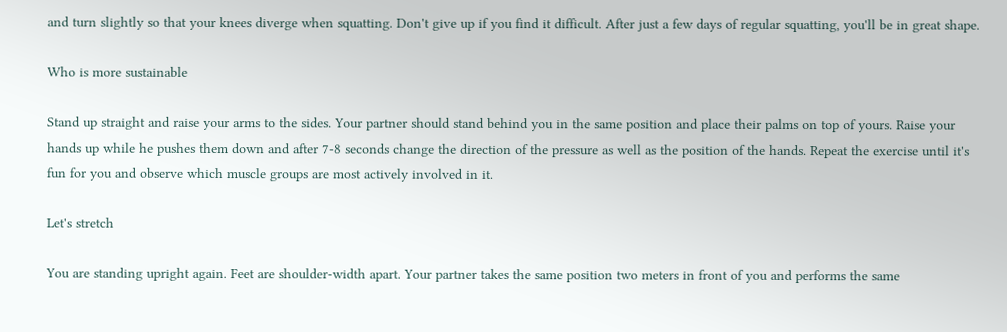and turn slightly so that your knees diverge when squatting. Don't give up if you find it difficult. After just a few days of regular squatting, you'll be in great shape.

Who is more sustainable

Stand up straight and raise your arms to the sides. Your partner should stand behind you in the same position and place their palms on top of yours. Raise your hands up while he pushes them down and after 7-8 seconds change the direction of the pressure as well as the position of the hands. Repeat the exercise until it's fun for you and observe which muscle groups are most actively involved in it.

Let's stretch

You are standing upright again. Feet are shoulder-width apart. Your partner takes the same position two meters in front of you and performs the same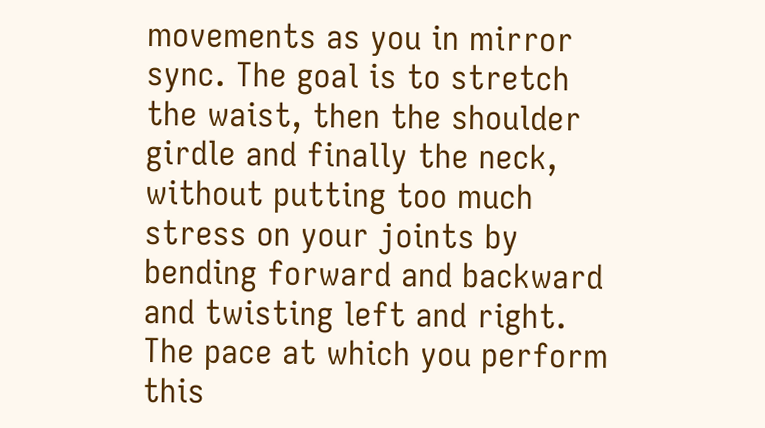movements as you in mirror sync. The goal is to stretch the waist, then the shoulder girdle and finally the neck, without putting too much stress on your joints by bending forward and backward and twisting left and right. The pace at which you perform this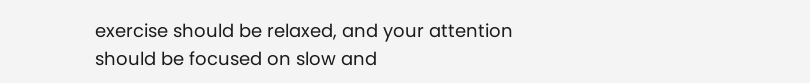exercise should be relaxed, and your attention should be focused on slow and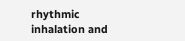rhythmic inhalation and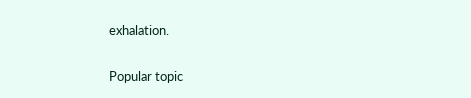exhalation.

Popular topic